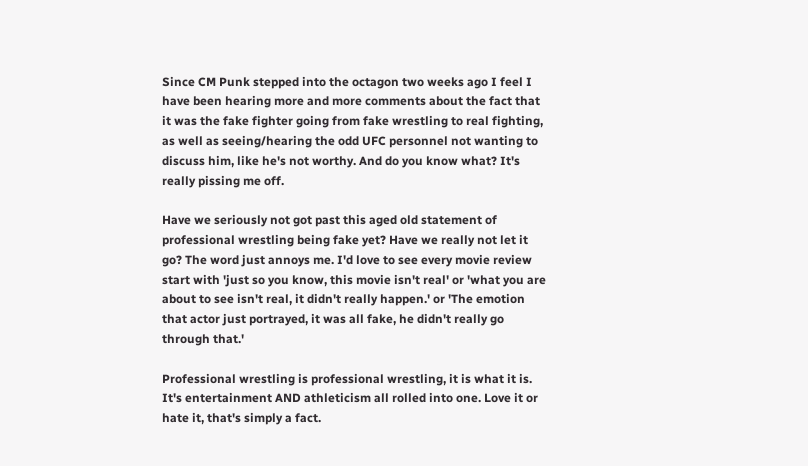Since CM Punk stepped into the octagon two weeks ago I feel I have been hearing more and more comments about the fact that it was the fake fighter going from fake wrestling to real fighting, as well as seeing/hearing the odd UFC personnel not wanting to discuss him, like he's not worthy. And do you know what? It's really pissing me off.

Have we seriously not got past this aged old statement of professional wrestling being fake yet? Have we really not let it go? The word just annoys me. I'd love to see every movie review start with 'just so you know, this movie isn't real' or 'what you are about to see isn't real, it didn't really happen.' or 'The emotion that actor just portrayed, it was all fake, he didn't really go through that.'

Professional wrestling is professional wrestling, it is what it is. It's entertainment AND athleticism all rolled into one. Love it or hate it, that's simply a fact.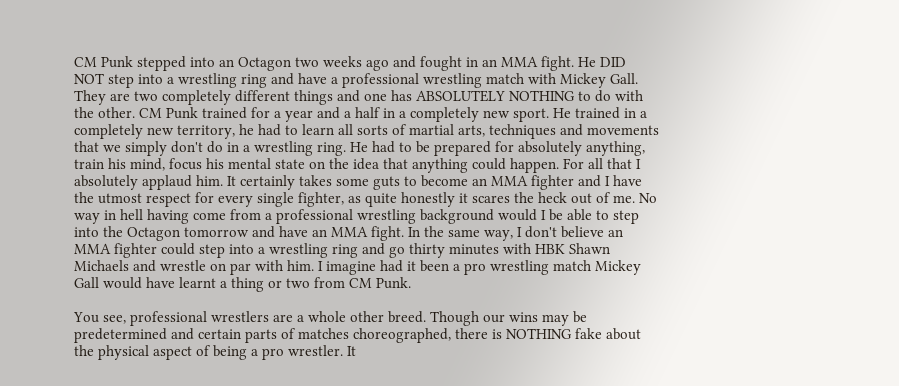CM Punk stepped into an Octagon two weeks ago and fought in an MMA fight. He DID NOT step into a wrestling ring and have a professional wrestling match with Mickey Gall. They are two completely different things and one has ABSOLUTELY NOTHING to do with the other. CM Punk trained for a year and a half in a completely new sport. He trained in a completely new territory, he had to learn all sorts of martial arts, techniques and movements that we simply don't do in a wrestling ring. He had to be prepared for absolutely anything, train his mind, focus his mental state on the idea that anything could happen. For all that I absolutely applaud him. It certainly takes some guts to become an MMA fighter and I have the utmost respect for every single fighter, as quite honestly it scares the heck out of me. No way in hell having come from a professional wrestling background would I be able to step into the Octagon tomorrow and have an MMA fight. In the same way, I don't believe an MMA fighter could step into a wrestling ring and go thirty minutes with HBK Shawn Michaels and wrestle on par with him. I imagine had it been a pro wrestling match Mickey Gall would have learnt a thing or two from CM Punk.

You see, professional wrestlers are a whole other breed. Though our wins may be predetermined and certain parts of matches choreographed, there is NOTHING fake about the physical aspect of being a pro wrestler. It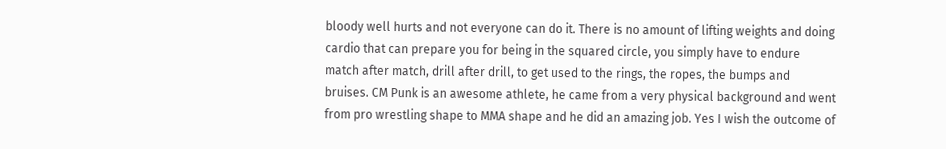bloody well hurts and not everyone can do it. There is no amount of lifting weights and doing cardio that can prepare you for being in the squared circle, you simply have to endure match after match, drill after drill, to get used to the rings, the ropes, the bumps and bruises. CM Punk is an awesome athlete, he came from a very physical background and went from pro wrestling shape to MMA shape and he did an amazing job. Yes I wish the outcome of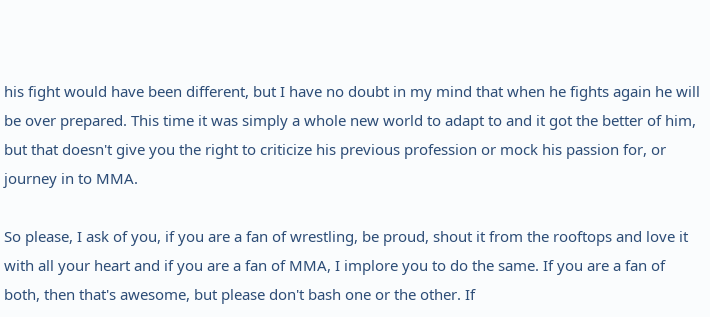his fight would have been different, but I have no doubt in my mind that when he fights again he will be over prepared. This time it was simply a whole new world to adapt to and it got the better of him, but that doesn't give you the right to criticize his previous profession or mock his passion for, or journey in to MMA.

So please, I ask of you, if you are a fan of wrestling, be proud, shout it from the rooftops and love it with all your heart and if you are a fan of MMA, I implore you to do the same. If you are a fan of both, then that's awesome, but please don't bash one or the other. If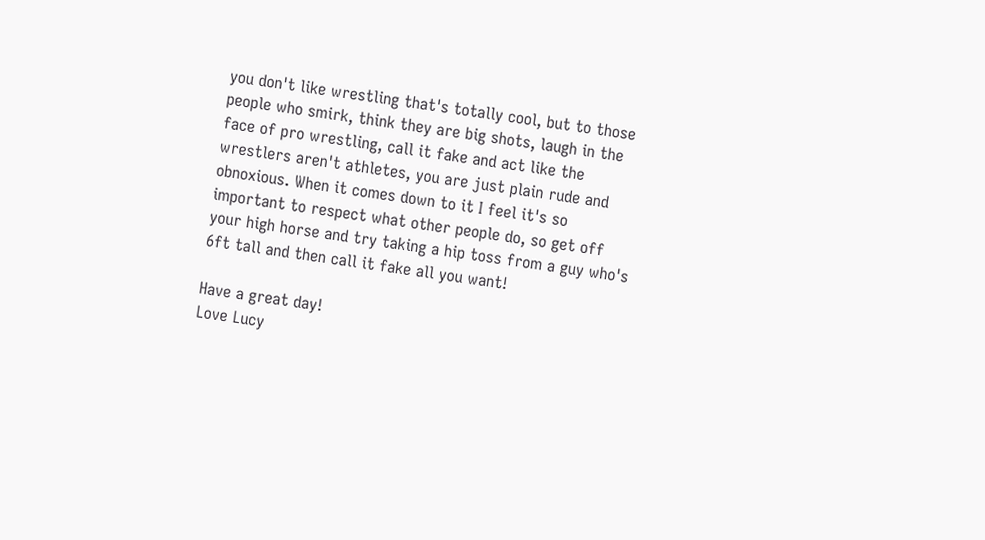you don't like wrestling that's totally cool, but to those people who smirk, think they are big shots, laugh in the face of pro wrestling, call it fake and act like the wrestlers aren't athletes, you are just plain rude and obnoxious. When it comes down to it I feel it's so important to respect what other people do, so get off your high horse and try taking a hip toss from a guy who's 6ft tall and then call it fake all you want!

Have a great day!
Love Lucy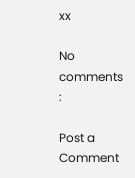xx

No comments :

Post a Comment